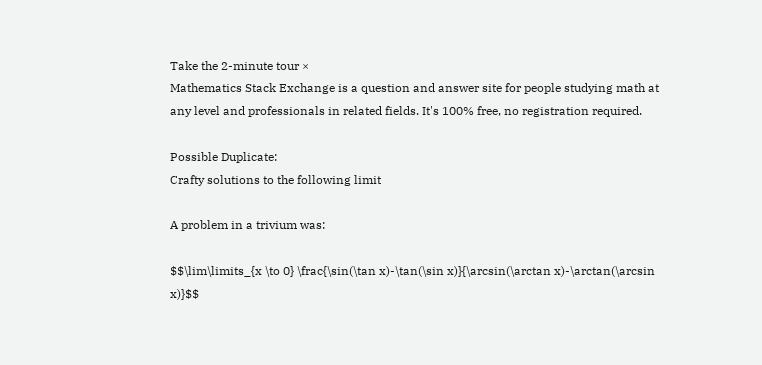Take the 2-minute tour ×
Mathematics Stack Exchange is a question and answer site for people studying math at any level and professionals in related fields. It's 100% free, no registration required.

Possible Duplicate:
Crafty solutions to the following limit

A problem in a trivium was:

$$\lim\limits_{x \to 0} \frac{\sin(\tan x)-\tan(\sin x)}{\arcsin(\arctan x)-\arctan(\arcsin x)}$$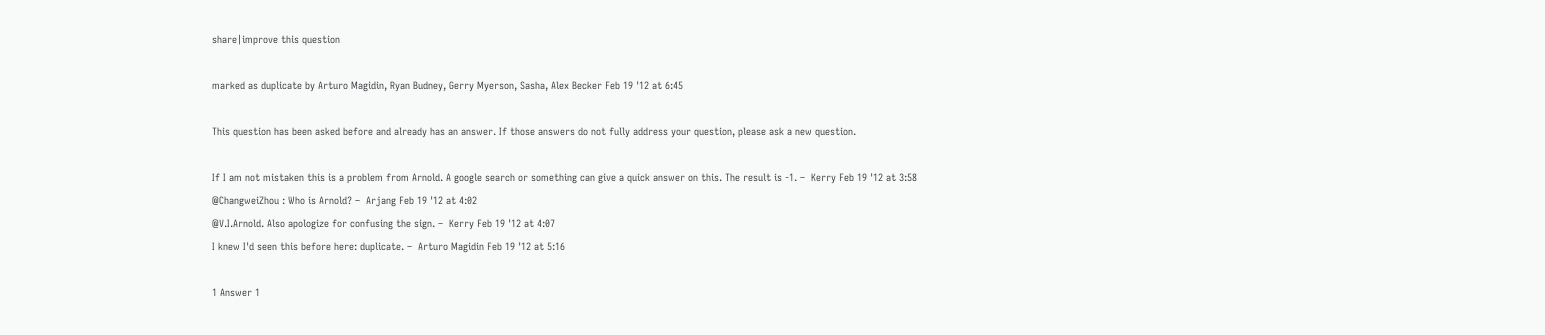share|improve this question

marked as duplicate by Arturo Magidin, Ryan Budney, Gerry Myerson, Sasha, Alex Becker Feb 19 '12 at 6:45

This question has been asked before and already has an answer. If those answers do not fully address your question, please ask a new question.

If I am not mistaken this is a problem from Arnold. A google search or something can give a quick answer on this. The result is -1. –  Kerry Feb 19 '12 at 3:58
@ChangweiZhou : Who is Arnold? –  Arjang Feb 19 '12 at 4:02
@V.I.Arnold. Also apologize for confusing the sign. –  Kerry Feb 19 '12 at 4:07
I knew I'd seen this before here: duplicate. –  Arturo Magidin Feb 19 '12 at 5:16

1 Answer 1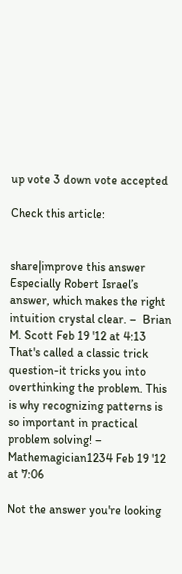up vote 3 down vote accepted

Check this article:


share|improve this answer
Especially Robert Israel’s answer, which makes the right intuition crystal clear. –  Brian M. Scott Feb 19 '12 at 4:13
That's called a classic trick question-it tricks you into overthinking the problem. This is why recognizing patterns is so important in practical problem solving! –  Mathemagician1234 Feb 19 '12 at 7:06

Not the answer you're looking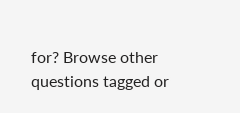for? Browse other questions tagged or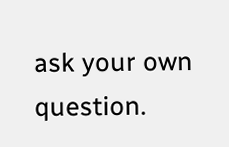ask your own question.